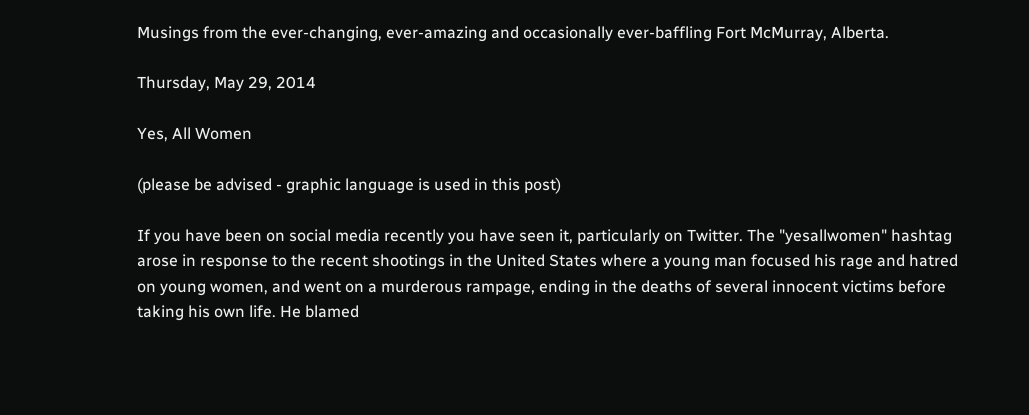Musings from the ever-changing, ever-amazing and occasionally ever-baffling Fort McMurray, Alberta.

Thursday, May 29, 2014

Yes, All Women

(please be advised - graphic language is used in this post)

If you have been on social media recently you have seen it, particularly on Twitter. The "yesallwomen" hashtag arose in response to the recent shootings in the United States where a young man focused his rage and hatred on young women, and went on a murderous rampage, ending in the deaths of several innocent victims before taking his own life. He blamed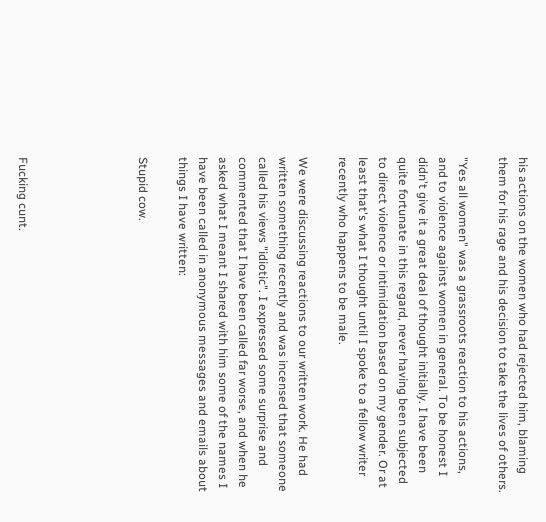his actions on the women who had rejected him, blaming them for his rage and his decision to take the lives of others.

"Yes all women" was a grassroots reaction to his actions, and to violence against women in general. To be honest I didn't give it a great deal of thought initially. I have been quite fortunate in this regard, never having been subjected to direct violence or intimidation based on my gender. Or at least that's what I thought until I spoke to a fellow writer recently who happens to be male.

We were discussing reactions to our written work. He had written something recently and was incensed that someone called his views "idiotic". I expressed some surprise and commented that I have been called far worse, and when he asked what I meant I shared with him some of the names I have been called in anonymous messages and emails about things I have written:

Stupid cow.





Fucking cunt.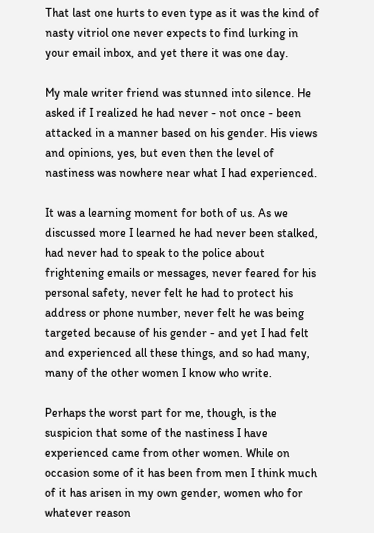That last one hurts to even type as it was the kind of nasty vitriol one never expects to find lurking in your email inbox, and yet there it was one day.

My male writer friend was stunned into silence. He asked if I realized he had never - not once - been attacked in a manner based on his gender. His views and opinions, yes, but even then the level of nastiness was nowhere near what I had experienced.

It was a learning moment for both of us. As we discussed more I learned he had never been stalked, had never had to speak to the police about frightening emails or messages, never feared for his personal safety, never felt he had to protect his address or phone number, never felt he was being targeted because of his gender - and yet I had felt  and experienced all these things, and so had many, many of the other women I know who write.

Perhaps the worst part for me, though, is the suspicion that some of the nastiness I have experienced came from other women. While on occasion some of it has been from men I think much of it has arisen in my own gender, women who for whatever reason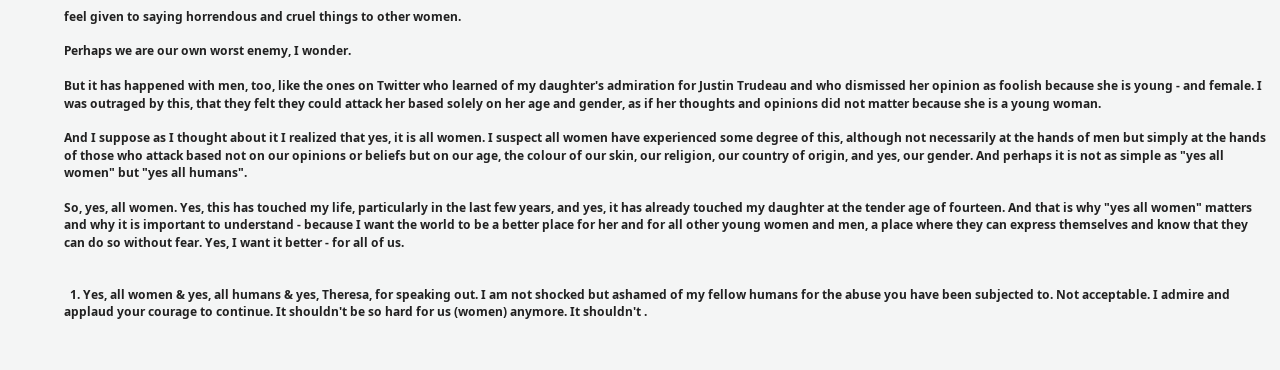feel given to saying horrendous and cruel things to other women.

Perhaps we are our own worst enemy, I wonder.

But it has happened with men, too, like the ones on Twitter who learned of my daughter's admiration for Justin Trudeau and who dismissed her opinion as foolish because she is young - and female. I was outraged by this, that they felt they could attack her based solely on her age and gender, as if her thoughts and opinions did not matter because she is a young woman.

And I suppose as I thought about it I realized that yes, it is all women. I suspect all women have experienced some degree of this, although not necessarily at the hands of men but simply at the hands of those who attack based not on our opinions or beliefs but on our age, the colour of our skin, our religion, our country of origin, and yes, our gender. And perhaps it is not as simple as "yes all women" but "yes all humans".

So, yes, all women. Yes, this has touched my life, particularly in the last few years, and yes, it has already touched my daughter at the tender age of fourteen. And that is why "yes all women" matters and why it is important to understand - because I want the world to be a better place for her and for all other young women and men, a place where they can express themselves and know that they can do so without fear. Yes, I want it better - for all of us.


  1. Yes, all women & yes, all humans & yes, Theresa, for speaking out. I am not shocked but ashamed of my fellow humans for the abuse you have been subjected to. Not acceptable. I admire and applaud your courage to continue. It shouldn't be so hard for us (women) anymore. It shouldn't .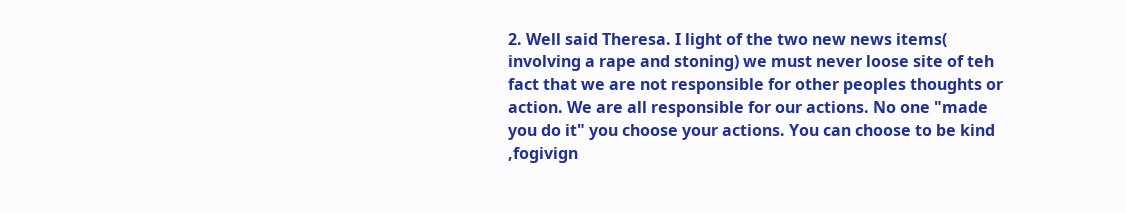2. Well said Theresa. I light of the two new news items( involving a rape and stoning) we must never loose site of teh fact that we are not responsible for other peoples thoughts or action. We are all responsible for our actions. No one "made you do it" you choose your actions. You can choose to be kind ,fogivign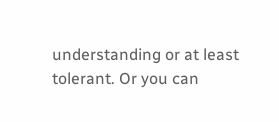understanding or at least tolerant. Or you can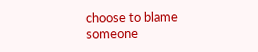choose to blame someone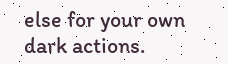else for your own dark actions.